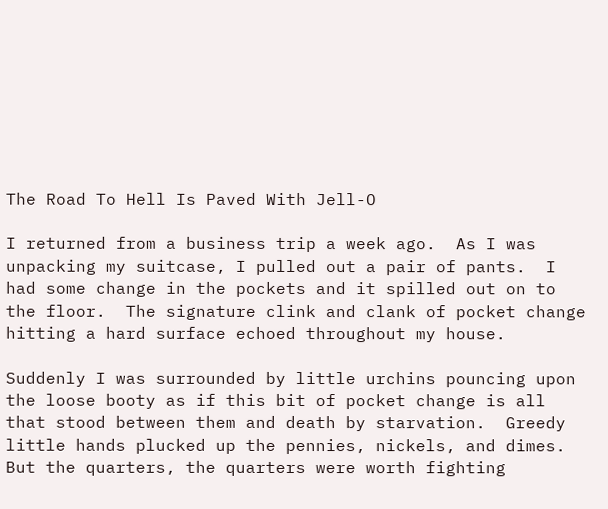The Road To Hell Is Paved With Jell-O

I returned from a business trip a week ago.  As I was unpacking my suitcase, I pulled out a pair of pants.  I had some change in the pockets and it spilled out on to the floor.  The signature clink and clank of pocket change hitting a hard surface echoed throughout my house.

Suddenly I was surrounded by little urchins pouncing upon the loose booty as if this bit of pocket change is all that stood between them and death by starvation.  Greedy little hands plucked up the pennies, nickels, and dimes.  But the quarters, the quarters were worth fighting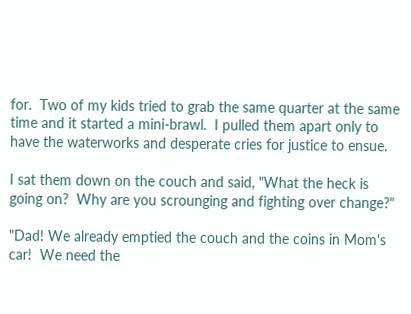for.  Two of my kids tried to grab the same quarter at the same time and it started a mini-brawl.  I pulled them apart only to have the waterworks and desperate cries for justice to ensue.

I sat them down on the couch and said, "What the heck is going on?  Why are you scrounging and fighting over change?"

"Dad! We already emptied the couch and the coins in Mom's car!  We need the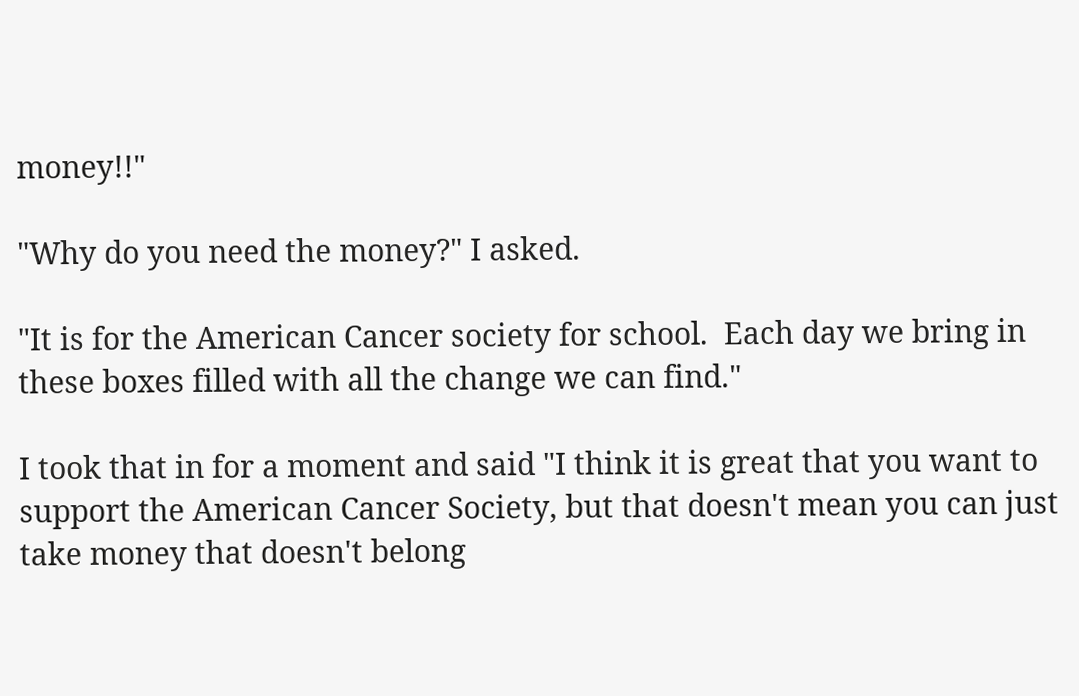money!!"

"Why do you need the money?" I asked.

"It is for the American Cancer society for school.  Each day we bring in these boxes filled with all the change we can find."

I took that in for a moment and said "I think it is great that you want to support the American Cancer Society, but that doesn't mean you can just take money that doesn't belong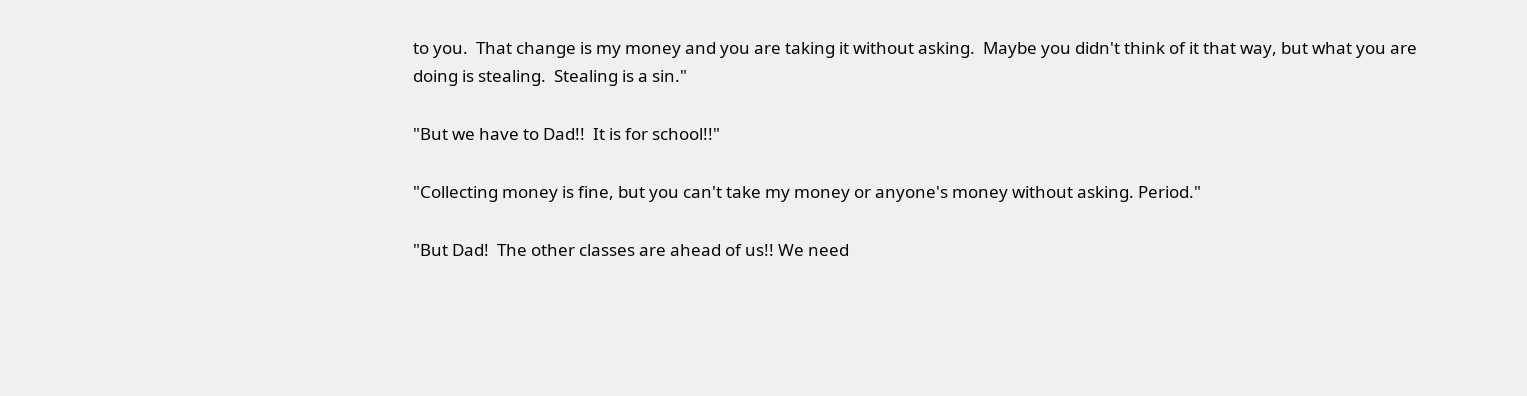to you.  That change is my money and you are taking it without asking.  Maybe you didn't think of it that way, but what you are doing is stealing.  Stealing is a sin."

"But we have to Dad!!  It is for school!!"

"Collecting money is fine, but you can't take my money or anyone's money without asking. Period."

"But Dad!  The other classes are ahead of us!! We need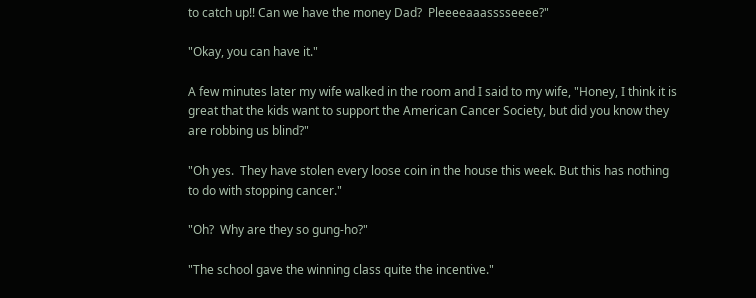to catch up!! Can we have the money Dad?  Pleeeeaaasssseeee?"

"Okay, you can have it."

A few minutes later my wife walked in the room and I said to my wife, "Honey, I think it is great that the kids want to support the American Cancer Society, but did you know they are robbing us blind?"

"Oh yes.  They have stolen every loose coin in the house this week. But this has nothing to do with stopping cancer."

"Oh?  Why are they so gung-ho?"

"The school gave the winning class quite the incentive."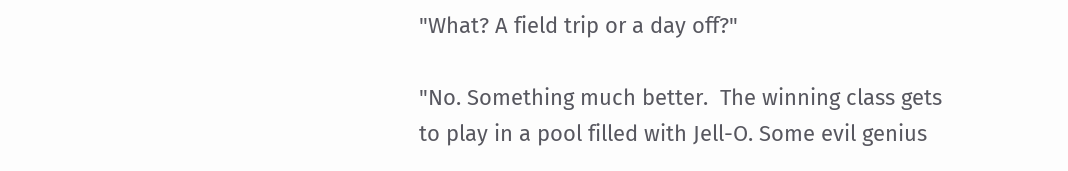"What? A field trip or a day off?"

"No. Something much better.  The winning class gets to play in a pool filled with Jell-O. Some evil genius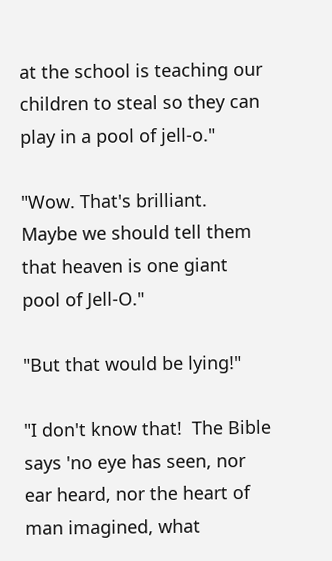at the school is teaching our children to steal so they can play in a pool of jell-o."

"Wow. That's brilliant.  Maybe we should tell them that heaven is one giant pool of Jell-O."

"But that would be lying!"

"I don't know that!  The Bible says 'no eye has seen, nor ear heard, nor the heart of man imagined, what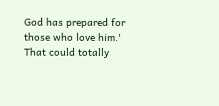God has prepared for those who love him.'  That could totally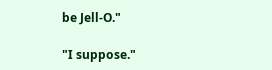be Jell-O."

"I suppose."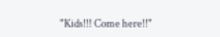"Kids!!! Come here!!"